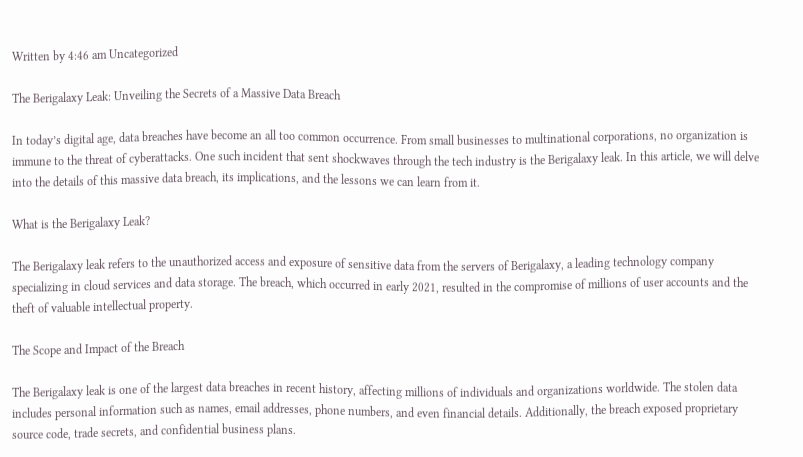Written by 4:46 am Uncategorized

The Berigalaxy Leak: Unveiling the Secrets of a Massive Data Breach

In today’s digital age, data breaches have become an all too common occurrence. From small businesses to multinational corporations, no organization is immune to the threat of cyberattacks. One such incident that sent shockwaves through the tech industry is the Berigalaxy leak. In this article, we will delve into the details of this massive data breach, its implications, and the lessons we can learn from it.

What is the Berigalaxy Leak?

The Berigalaxy leak refers to the unauthorized access and exposure of sensitive data from the servers of Berigalaxy, a leading technology company specializing in cloud services and data storage. The breach, which occurred in early 2021, resulted in the compromise of millions of user accounts and the theft of valuable intellectual property.

The Scope and Impact of the Breach

The Berigalaxy leak is one of the largest data breaches in recent history, affecting millions of individuals and organizations worldwide. The stolen data includes personal information such as names, email addresses, phone numbers, and even financial details. Additionally, the breach exposed proprietary source code, trade secrets, and confidential business plans.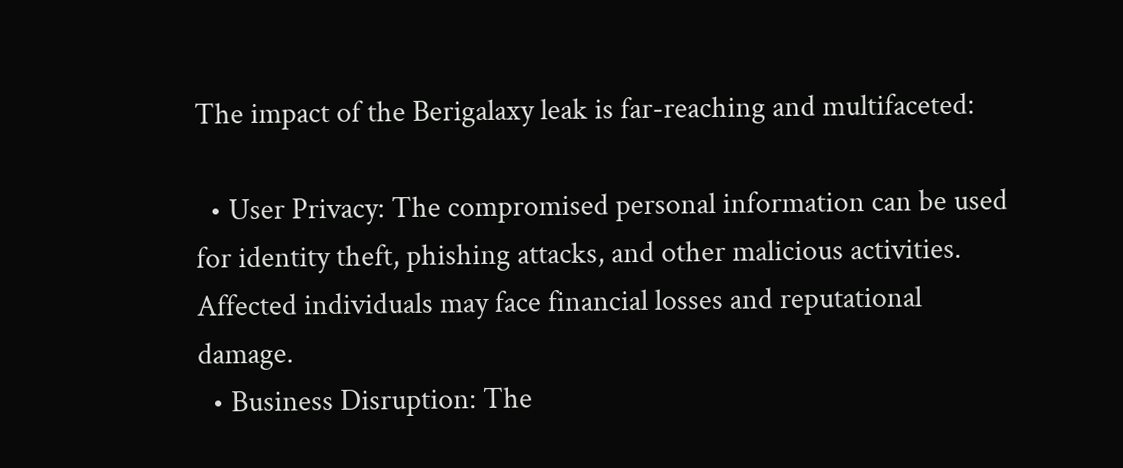The impact of the Berigalaxy leak is far-reaching and multifaceted:

  • User Privacy: The compromised personal information can be used for identity theft, phishing attacks, and other malicious activities. Affected individuals may face financial losses and reputational damage.
  • Business Disruption: The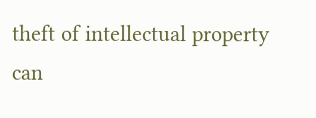theft of intellectual property can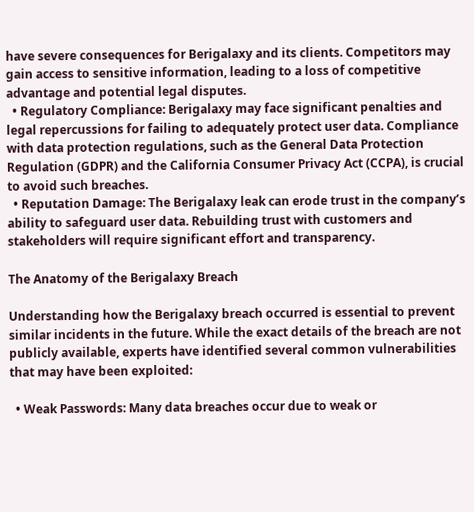have severe consequences for Berigalaxy and its clients. Competitors may gain access to sensitive information, leading to a loss of competitive advantage and potential legal disputes.
  • Regulatory Compliance: Berigalaxy may face significant penalties and legal repercussions for failing to adequately protect user data. Compliance with data protection regulations, such as the General Data Protection Regulation (GDPR) and the California Consumer Privacy Act (CCPA), is crucial to avoid such breaches.
  • Reputation Damage: The Berigalaxy leak can erode trust in the company’s ability to safeguard user data. Rebuilding trust with customers and stakeholders will require significant effort and transparency.

The Anatomy of the Berigalaxy Breach

Understanding how the Berigalaxy breach occurred is essential to prevent similar incidents in the future. While the exact details of the breach are not publicly available, experts have identified several common vulnerabilities that may have been exploited:

  • Weak Passwords: Many data breaches occur due to weak or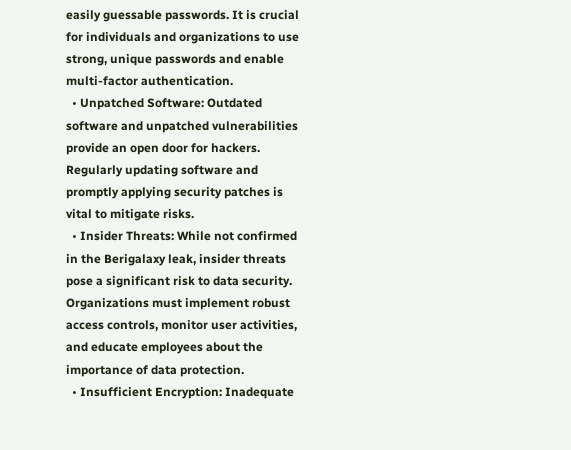easily guessable passwords. It is crucial for individuals and organizations to use strong, unique passwords and enable multi-factor authentication.
  • Unpatched Software: Outdated software and unpatched vulnerabilities provide an open door for hackers. Regularly updating software and promptly applying security patches is vital to mitigate risks.
  • Insider Threats: While not confirmed in the Berigalaxy leak, insider threats pose a significant risk to data security. Organizations must implement robust access controls, monitor user activities, and educate employees about the importance of data protection.
  • Insufficient Encryption: Inadequate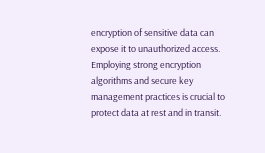encryption of sensitive data can expose it to unauthorized access. Employing strong encryption algorithms and secure key management practices is crucial to protect data at rest and in transit.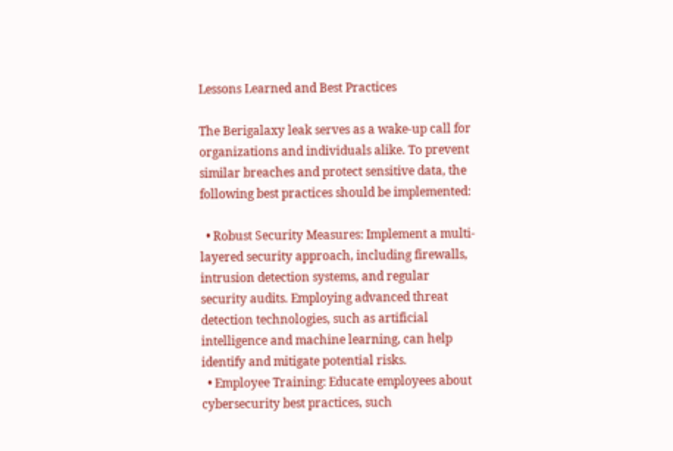Lessons Learned and Best Practices

The Berigalaxy leak serves as a wake-up call for organizations and individuals alike. To prevent similar breaches and protect sensitive data, the following best practices should be implemented:

  • Robust Security Measures: Implement a multi-layered security approach, including firewalls, intrusion detection systems, and regular security audits. Employing advanced threat detection technologies, such as artificial intelligence and machine learning, can help identify and mitigate potential risks.
  • Employee Training: Educate employees about cybersecurity best practices, such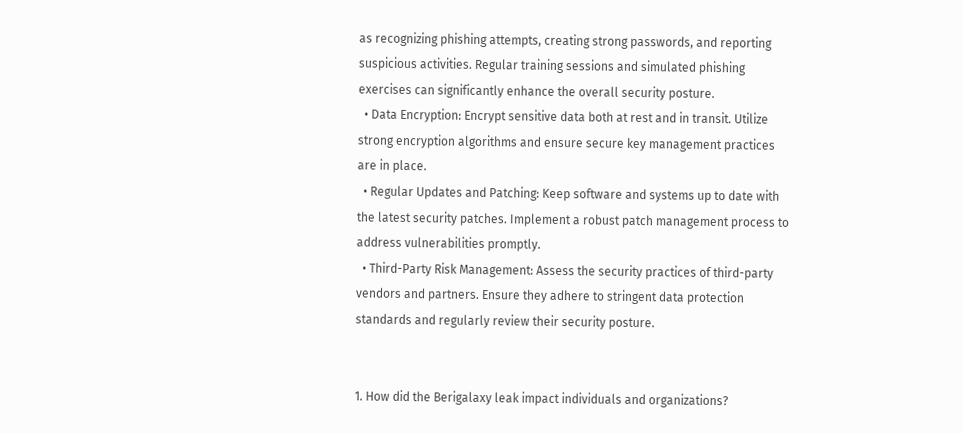as recognizing phishing attempts, creating strong passwords, and reporting suspicious activities. Regular training sessions and simulated phishing exercises can significantly enhance the overall security posture.
  • Data Encryption: Encrypt sensitive data both at rest and in transit. Utilize strong encryption algorithms and ensure secure key management practices are in place.
  • Regular Updates and Patching: Keep software and systems up to date with the latest security patches. Implement a robust patch management process to address vulnerabilities promptly.
  • Third-Party Risk Management: Assess the security practices of third-party vendors and partners. Ensure they adhere to stringent data protection standards and regularly review their security posture.


1. How did the Berigalaxy leak impact individuals and organizations?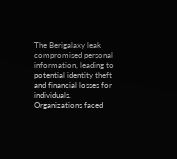The Berigalaxy leak compromised personal information, leading to potential identity theft and financial losses for individuals. Organizations faced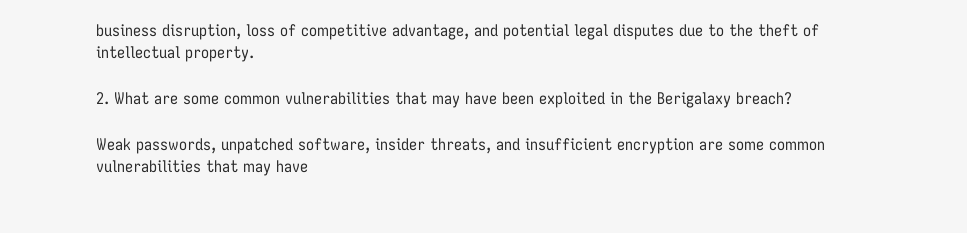business disruption, loss of competitive advantage, and potential legal disputes due to the theft of intellectual property.

2. What are some common vulnerabilities that may have been exploited in the Berigalaxy breach?

Weak passwords, unpatched software, insider threats, and insufficient encryption are some common vulnerabilities that may have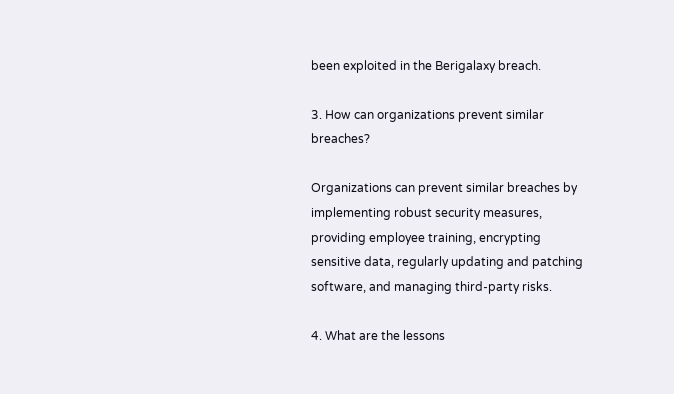been exploited in the Berigalaxy breach.

3. How can organizations prevent similar breaches?

Organizations can prevent similar breaches by implementing robust security measures, providing employee training, encrypting sensitive data, regularly updating and patching software, and managing third-party risks.

4. What are the lessons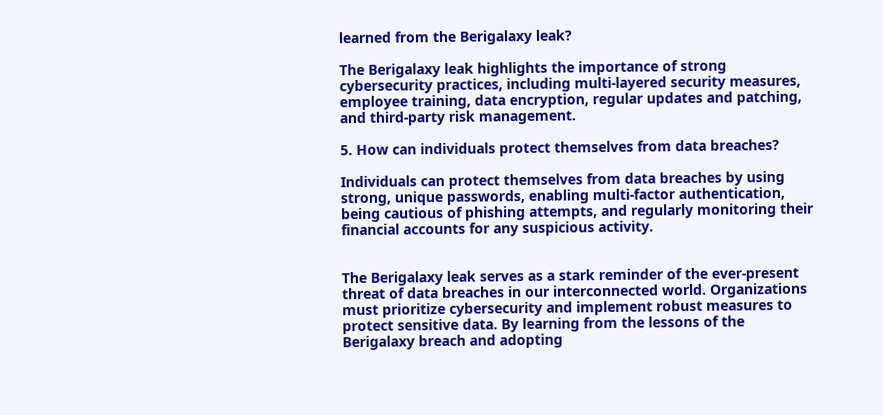learned from the Berigalaxy leak?

The Berigalaxy leak highlights the importance of strong cybersecurity practices, including multi-layered security measures, employee training, data encryption, regular updates and patching, and third-party risk management.

5. How can individuals protect themselves from data breaches?

Individuals can protect themselves from data breaches by using strong, unique passwords, enabling multi-factor authentication, being cautious of phishing attempts, and regularly monitoring their financial accounts for any suspicious activity.


The Berigalaxy leak serves as a stark reminder of the ever-present threat of data breaches in our interconnected world. Organizations must prioritize cybersecurity and implement robust measures to protect sensitive data. By learning from the lessons of the Berigalaxy breach and adopting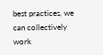best practices, we can collectively work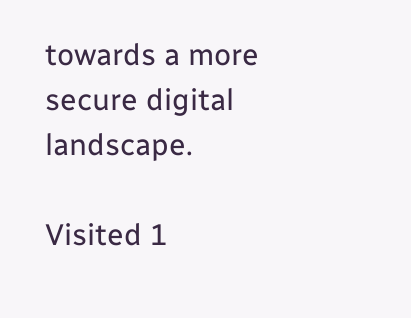towards a more secure digital landscape.

Visited 1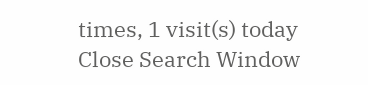times, 1 visit(s) today
Close Search Window